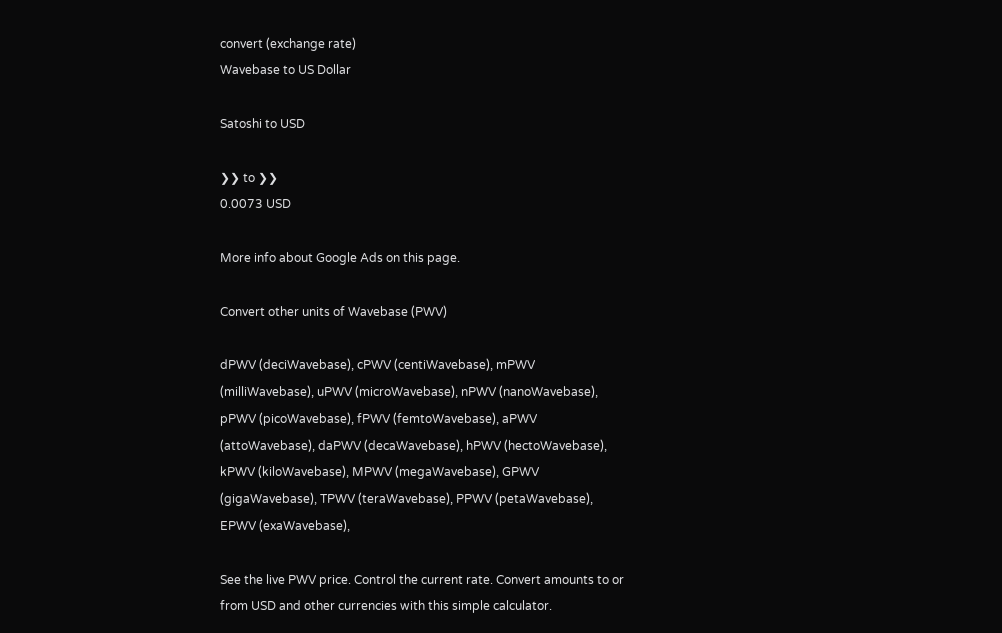convert (exchange rate)
Wavebase to US Dollar

Satoshi to USD

❯❯ to ❯❯
0.0073 USD

More info about Google Ads on this page.

Convert other units of Wavebase (PWV)

dPWV (deciWavebase), cPWV (centiWavebase), mPWV (milliWavebase), uPWV (microWavebase), nPWV (nanoWavebase), pPWV (picoWavebase), fPWV (femtoWavebase), aPWV (attoWavebase), daPWV (decaWavebase), hPWV (hectoWavebase), kPWV (kiloWavebase), MPWV (megaWavebase), GPWV (gigaWavebase), TPWV (teraWavebase), PPWV (petaWavebase), EPWV (exaWavebase),

See the live PWV price. Control the current rate. Convert amounts to or from USD and other currencies with this simple calculator.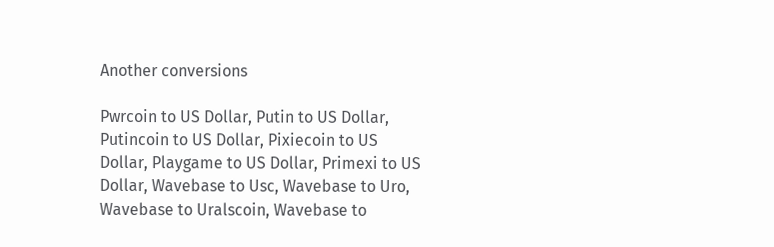Another conversions

Pwrcoin to US Dollar, Putin to US Dollar, Putincoin to US Dollar, Pixiecoin to US Dollar, Playgame to US Dollar, Primexi to US Dollar, Wavebase to Usc, Wavebase to Uro, Wavebase to Uralscoin, Wavebase to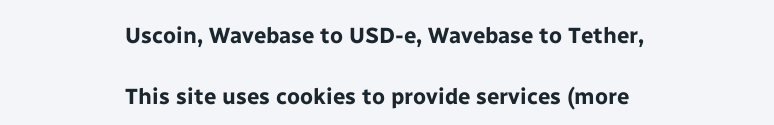Uscoin, Wavebase to USD-e, Wavebase to Tether,

This site uses cookies to provide services (more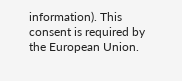information). This consent is required by the European Union.